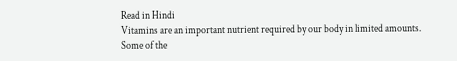Read in Hindi
Vitamins are an important nutrient required by our body in limited amounts. Some of the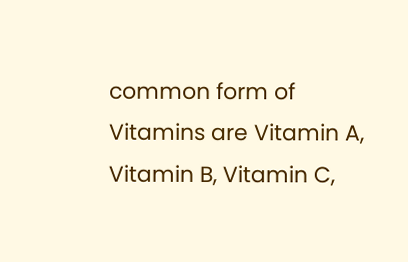common form of Vitamins are Vitamin A, Vitamin B, Vitamin C,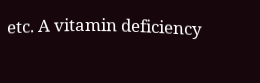etc. A vitamin deficiency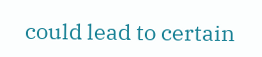could lead to certain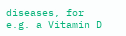diseases, for e.g. a Vitamin D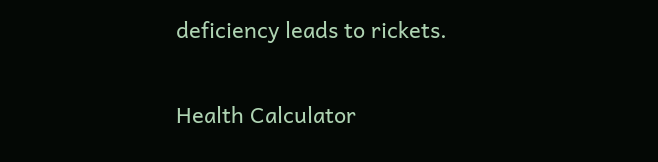deficiency leads to rickets.


Health Calculator